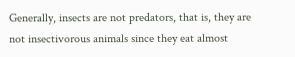Generally, insects are not predators, that is, they are not insectivorous animals since they eat almost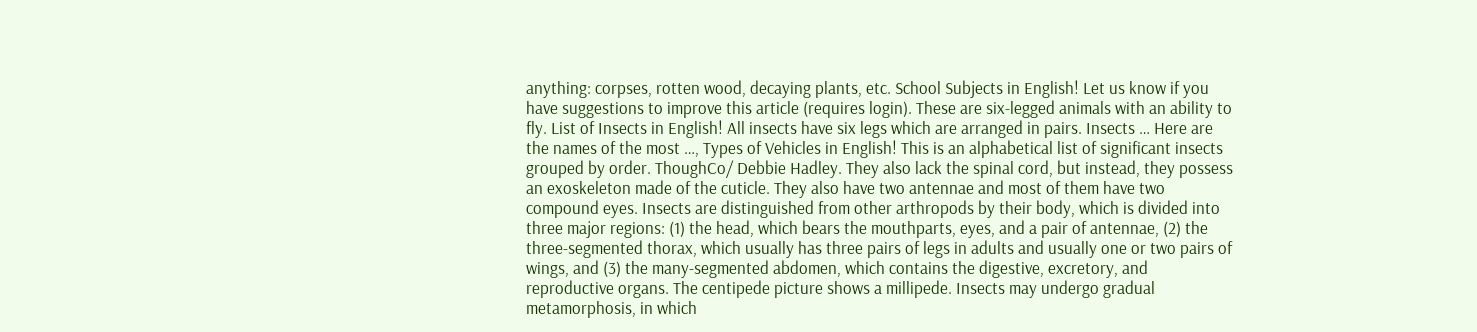anything: corpses, rotten wood, decaying plants, etc. School Subjects in English! Let us know if you have suggestions to improve this article (requires login). These are six-legged animals with an ability to fly. List of Insects in English! All insects have six legs which are arranged in pairs. Insects … Here are the names of the most …, Types of Vehicles in English! This is an alphabetical list of significant insects grouped by order. ThoughCo/ Debbie Hadley. They also lack the spinal cord, but instead, they possess an exoskeleton made of the cuticle. They also have two antennae and most of them have two compound eyes. Insects are distinguished from other arthropods by their body, which is divided into three major regions: (1) the head, which bears the mouthparts, eyes, and a pair of antennae, (2) the three-segmented thorax, which usually has three pairs of legs in adults and usually one or two pairs of wings, and (3) the many-segmented abdomen, which contains the digestive, excretory, and reproductive organs. The centipede picture shows a millipede. Insects may undergo gradual metamorphosis, in which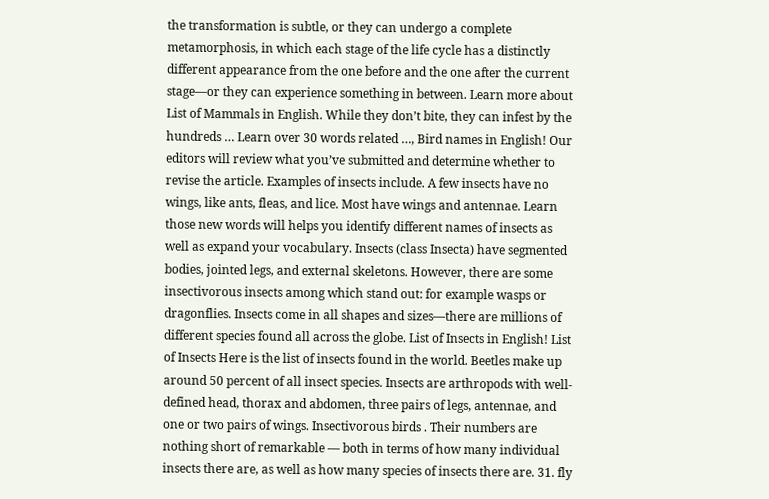the transformation is subtle, or they can undergo a complete metamorphosis, in which each stage of the life cycle has a distinctly different appearance from the one before and the one after the current stage—or they can experience something in between. Learn more about List of Mammals in English. While they don’t bite, they can infest by the hundreds … Learn over 30 words related …, Bird names in English! Our editors will review what you’ve submitted and determine whether to revise the article. Examples of insects include. A few insects have no wings, like ants, fleas, and lice. Most have wings and antennae. Learn those new words will helps you identify different names of insects as well as expand your vocabulary. Insects (class Insecta) have segmented bodies, jointed legs, and external skeletons. However, there are some insectivorous insects among which stand out: for example wasps or dragonflies. Insects come in all shapes and sizes—there are millions of different species found all across the globe. List of Insects in English! List of Insects Here is the list of insects found in the world. Beetles make up around 50 percent of all insect species. Insects are arthropods with well-defined head, thorax and abdomen, three pairs of legs, antennae, and one or two pairs of wings. Insectivorous birds . Their numbers are nothing short of remarkable — both in terms of how many individual insects there are, as well as how many species of insects there are. 31. fly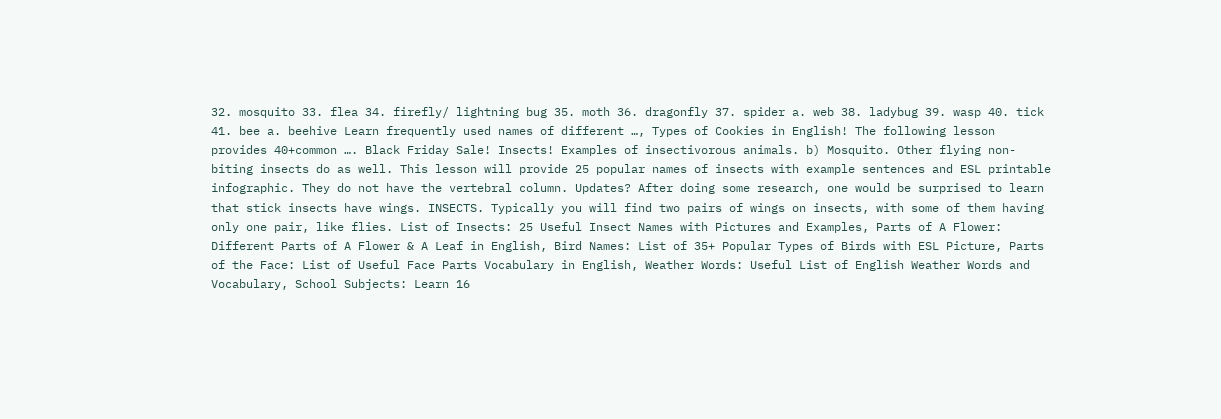32. mosquito 33. flea 34. firefly/ lightning bug 35. moth 36. dragonfly 37. spider a. web 38. ladybug 39. wasp 40. tick 41. bee a. beehive Learn frequently used names of different …, Types of Cookies in English! The following lesson provides 40+common …. Black Friday Sale! Insects! Examples of insectivorous animals. b) Mosquito. Other flying non-biting insects do as well. This lesson will provide 25 popular names of insects with example sentences and ESL printable infographic. They do not have the vertebral column. Updates? After doing some research, one would be surprised to learn that stick insects have wings. INSECTS. Typically you will find two pairs of wings on insects, with some of them having only one pair, like flies. List of Insects: 25 Useful Insect Names with Pictures and Examples, Parts of A Flower: Different Parts of A Flower & A Leaf in English, Bird Names: List of 35+ Popular Types of Birds with ESL Picture, Parts of the Face: List of Useful Face Parts Vocabulary in English, Weather Words: Useful List of English Weather Words and Vocabulary, School Subjects: Learn 16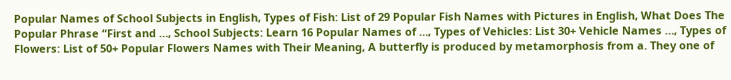Popular Names of School Subjects in English, Types of Fish: List of 29 Popular Fish Names with Pictures in English, What Does The Popular Phrase “First and …, School Subjects: Learn 16 Popular Names of …, Types of Vehicles: List 30+ Vehicle Names …, Types of Flowers: List of 50+ Popular Flowers Names with Their Meaning, A butterfly is produced by metamorphosis from a. They one of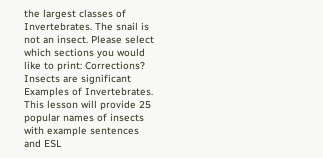the largest classes of Invertebrates. The snail is not an insect. Please select which sections you would like to print: Corrections? Insects are significant Examples of Invertebrates. This lesson will provide 25 popular names of insects with example sentences and ESL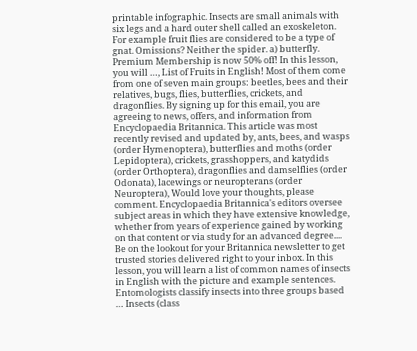printable infographic. Insects are small animals with six legs and a hard outer shell called an exoskeleton. For example fruit flies are considered to be a type of gnat. Omissions? Neither the spider. a) butterfly. Premium Membership is now 50% off! In this lesson, you will …, List of Fruits in English! Most of them come from one of seven main groups: beetles, bees and their relatives, bugs, flies, butterflies, crickets, and dragonflies. By signing up for this email, you are agreeing to news, offers, and information from Encyclopaedia Britannica. This article was most recently revised and updated by, ants, bees, and wasps (order Hymenoptera), butterflies and moths (order Lepidoptera), crickets, grasshoppers, and katydids (order Orthoptera), dragonflies and damselflies (order Odonata), lacewings or neuropterans (order Neuroptera), Would love your thoughts, please comment. Encyclopaedia Britannica's editors oversee subject areas in which they have extensive knowledge, whether from years of experience gained by working on that content or via study for an advanced degree.... Be on the lookout for your Britannica newsletter to get trusted stories delivered right to your inbox. In this lesson, you will learn a list of common names of insects in English with the picture and example sentences. Entomologists classify insects into three groups based … Insects (class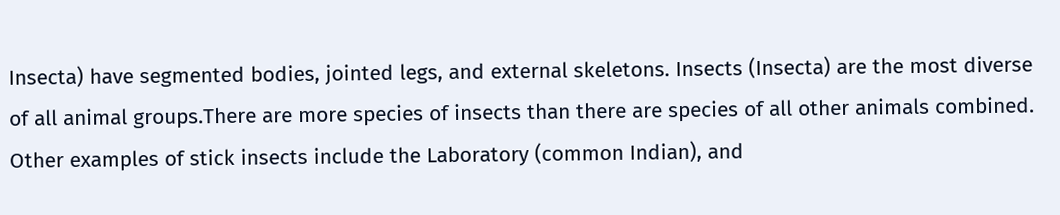Insecta) have segmented bodies, jointed legs, and external skeletons. Insects (Insecta) are the most diverse of all animal groups.There are more species of insects than there are species of all other animals combined. Other examples of stick insects include the Laboratory (common Indian), and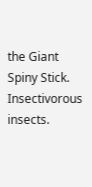the Giant Spiny Stick. Insectivorous insects.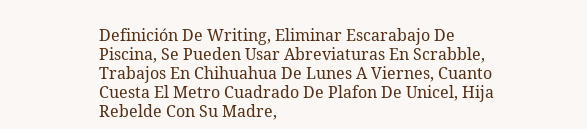Definición De Writing, Eliminar Escarabajo De Piscina, Se Pueden Usar Abreviaturas En Scrabble, Trabajos En Chihuahua De Lunes A Viernes, Cuanto Cuesta El Metro Cuadrado De Plafon De Unicel, Hija Rebelde Con Su Madre,